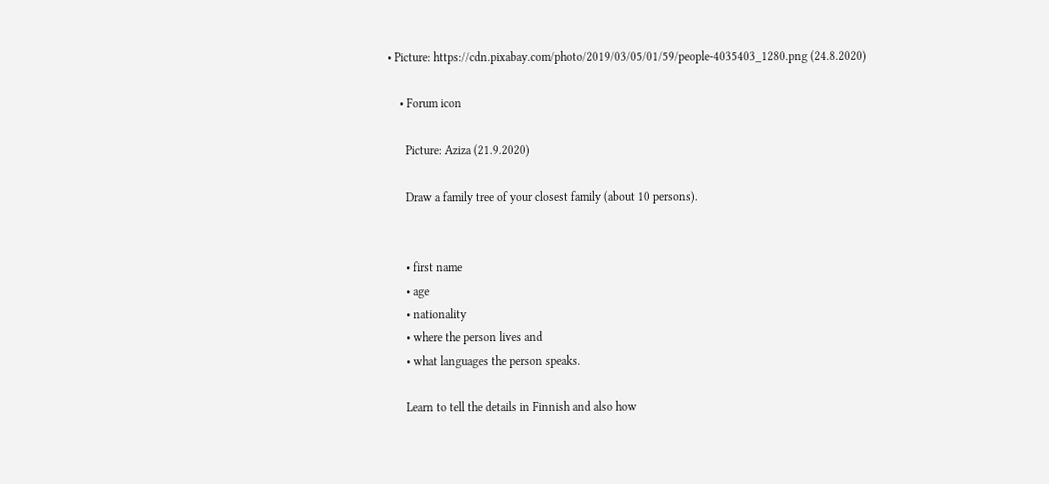• Picture: https://cdn.pixabay.com/photo/2019/03/05/01/59/people-4035403_1280.png (24.8.2020)

    • Forum icon

      Picture: Aziza (21.9.2020)

      Draw a family tree of your closest family (about 10 persons).


      • first name
      • age
      • nationality
      • where the person lives and
      • what languages the person speaks.

      Learn to tell the details in Finnish and also how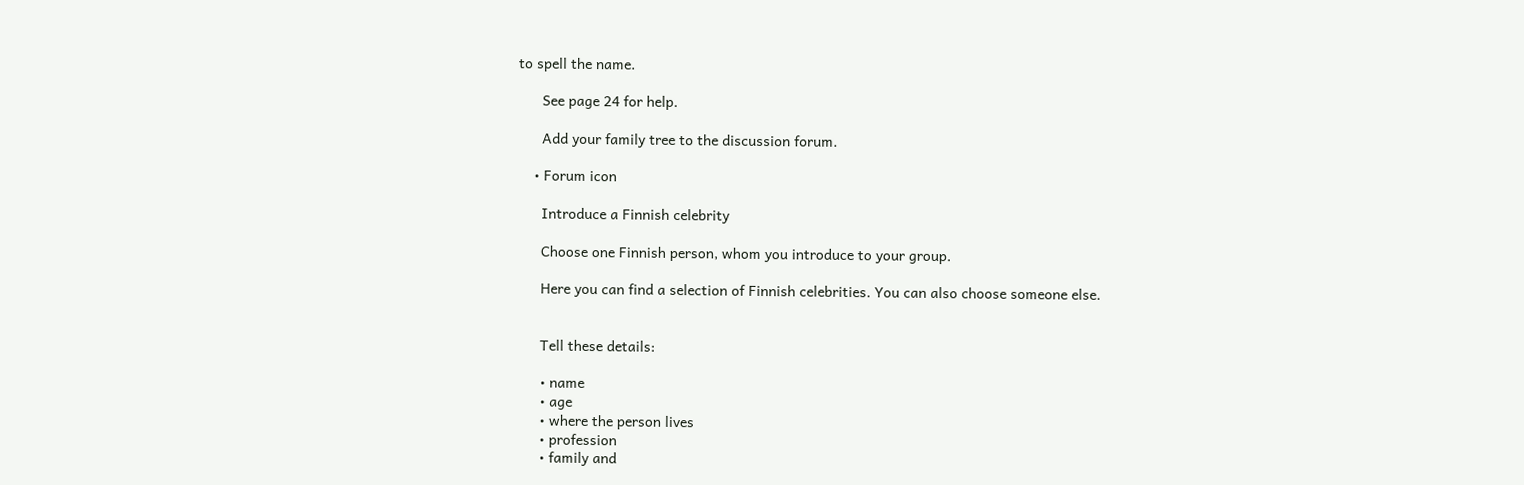to spell the name.

      See page 24 for help.

      Add your family tree to the discussion forum.

    • Forum icon

      Introduce a Finnish celebrity

      Choose one Finnish person, whom you introduce to your group.

      Here you can find a selection of Finnish celebrities. You can also choose someone else.


      Tell these details:

      • name
      • age
      • where the person lives
      • profession
      • family and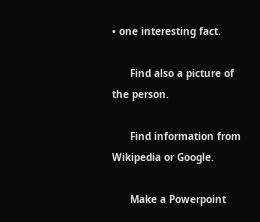• one interesting fact.

      Find also a picture of the person.

      Find information from Wikipedia or Google.

      Make a Powerpoint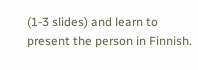(1-3 slides) and learn to present the person in Finnish.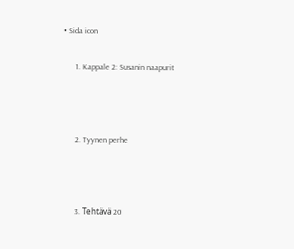• Sida icon

      1. Kappale 2: Susanin naapurit



      2. Tyynen perhe



      3. Tehtävä 20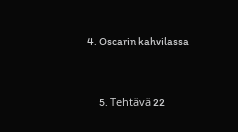4. Oscarin kahvilassa



      5. Tehtävä 22